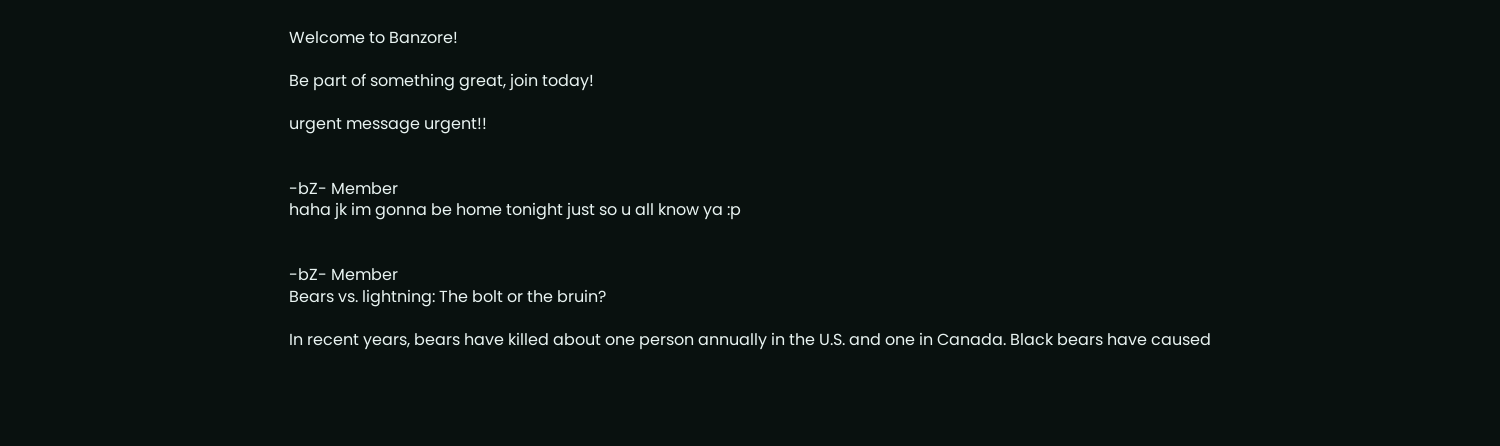Welcome to Banzore!

Be part of something great, join today!

urgent message urgent!!


-bZ- Member
haha jk im gonna be home tonight just so u all know ya :p


-bZ- Member
Bears vs. lightning: The bolt or the bruin?

In recent years, bears have killed about one person annually in the U.S. and one in Canada. Black bears have caused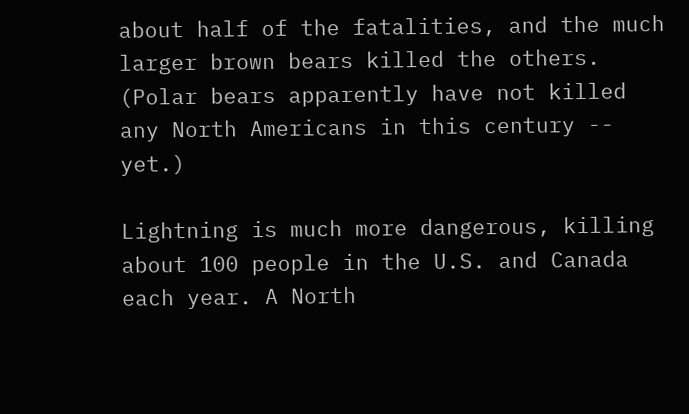about half of the fatalities, and the much larger brown bears killed the others. (Polar bears apparently have not killed any North Americans in this century -- yet.)

Lightning is much more dangerous, killing about 100 people in the U.S. and Canada each year. A North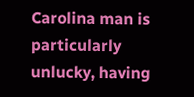Carolina man is particularly unlucky, having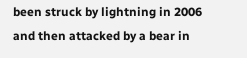been struck by lightning in 2006 and then attacked by a bear in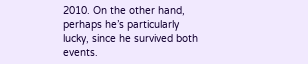2010. On the other hand, perhaps he’s particularly lucky, since he survived both events.